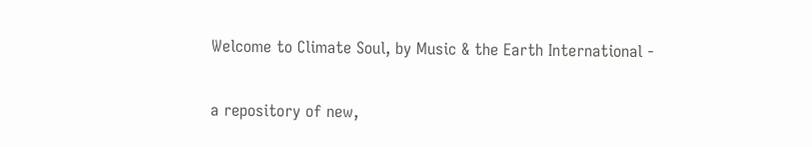Welcome to Climate Soul, by Music & the Earth International -

a repository of new,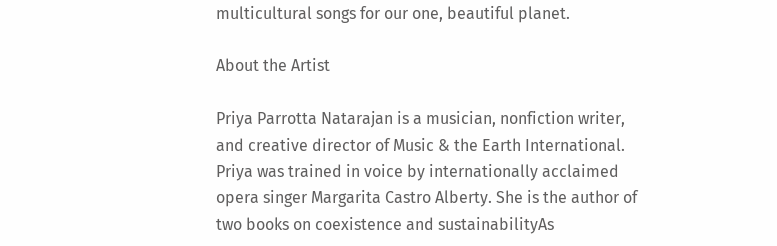multicultural songs for our one, beautiful planet.

About the Artist

Priya Parrotta Natarajan is a musician, nonfiction writer, and creative director of Music & the Earth International. Priya was trained in voice by internationally acclaimed opera singer Margarita Castro Alberty. She is the author of two books on coexistence and sustainabilityAs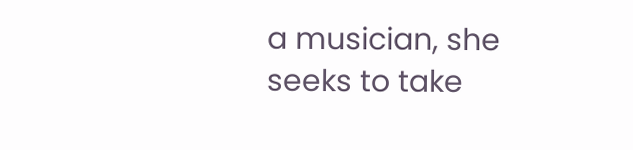a musician, she seeks to take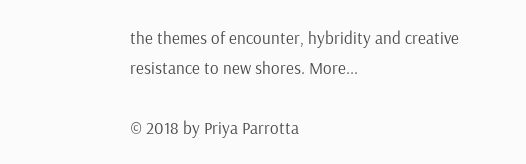the themes of encounter, hybridity and creative resistance to new shores. More...

© 2018 by Priya Parrotta